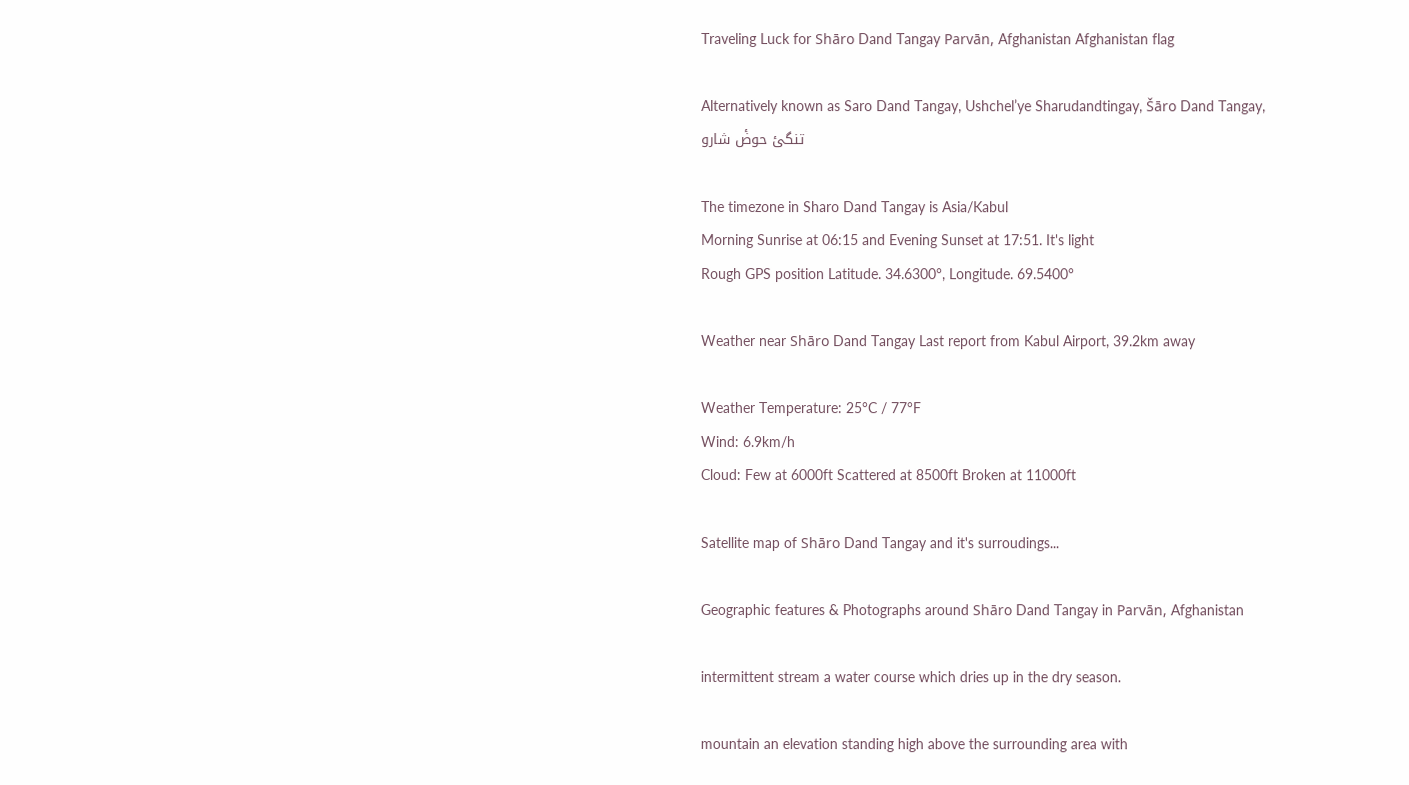Traveling Luck for Shāro Dand Tangay Parvān, Afghanistan Afghanistan flag

Alternatively known as Saro Dand Tangay, Ushchel’ye Sharudandtingay, Šāro Dand Tangay, تنگئ حوضٔ شارو

The timezone in Sharo Dand Tangay is Asia/Kabul
Morning Sunrise at 06:15 and Evening Sunset at 17:51. It's light
Rough GPS position Latitude. 34.6300°, Longitude. 69.5400°

Weather near Shāro Dand Tangay Last report from Kabul Airport, 39.2km away

Weather Temperature: 25°C / 77°F
Wind: 6.9km/h
Cloud: Few at 6000ft Scattered at 8500ft Broken at 11000ft

Satellite map of Shāro Dand Tangay and it's surroudings...

Geographic features & Photographs around Shāro Dand Tangay in Parvān, Afghanistan

intermittent stream a water course which dries up in the dry season.

mountain an elevation standing high above the surrounding area with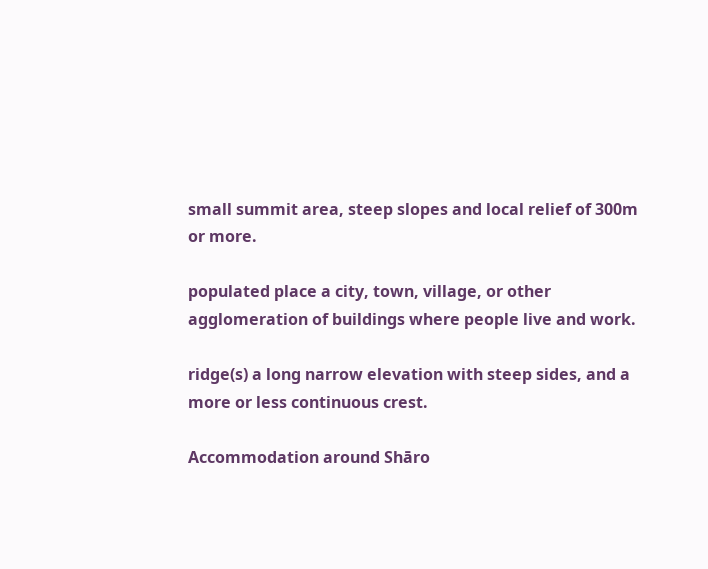small summit area, steep slopes and local relief of 300m or more.

populated place a city, town, village, or other agglomeration of buildings where people live and work.

ridge(s) a long narrow elevation with steep sides, and a more or less continuous crest.

Accommodation around Shāro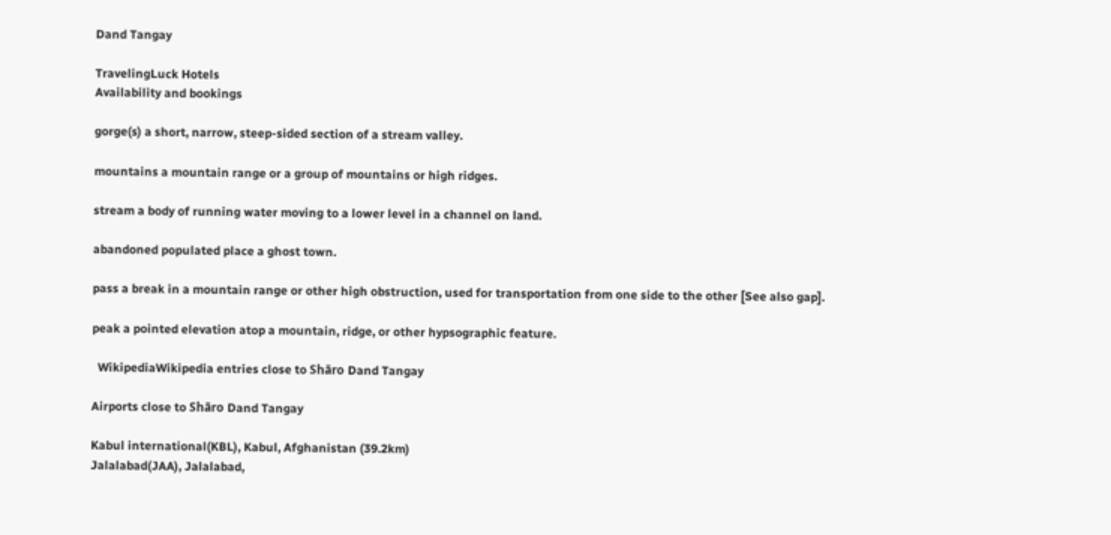Dand Tangay

TravelingLuck Hotels
Availability and bookings

gorge(s) a short, narrow, steep-sided section of a stream valley.

mountains a mountain range or a group of mountains or high ridges.

stream a body of running water moving to a lower level in a channel on land.

abandoned populated place a ghost town.

pass a break in a mountain range or other high obstruction, used for transportation from one side to the other [See also gap].

peak a pointed elevation atop a mountain, ridge, or other hypsographic feature.

  WikipediaWikipedia entries close to Shāro Dand Tangay

Airports close to Shāro Dand Tangay

Kabul international(KBL), Kabul, Afghanistan (39.2km)
Jalalabad(JAA), Jalalabad,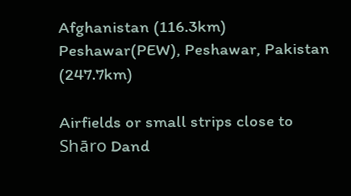Afghanistan (116.3km)
Peshawar(PEW), Peshawar, Pakistan (247.7km)

Airfields or small strips close to Shāro Dand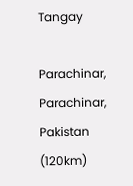Tangay

Parachinar, Parachinar, Pakistan (120km)